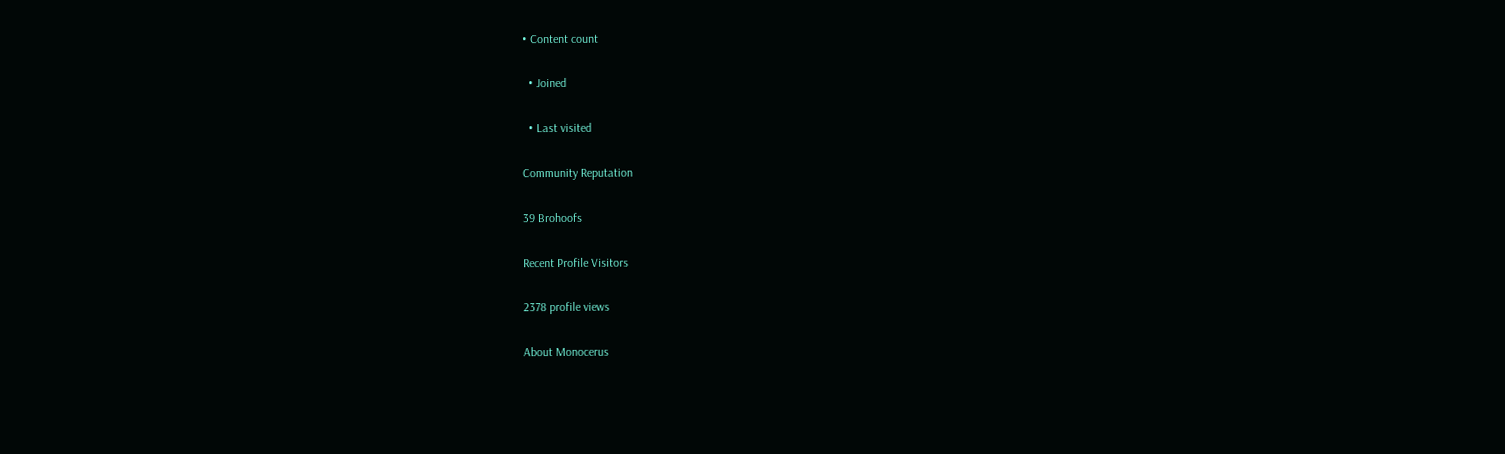• Content count

  • Joined

  • Last visited

Community Reputation

39 Brohoofs

Recent Profile Visitors

2378 profile views

About Monocerus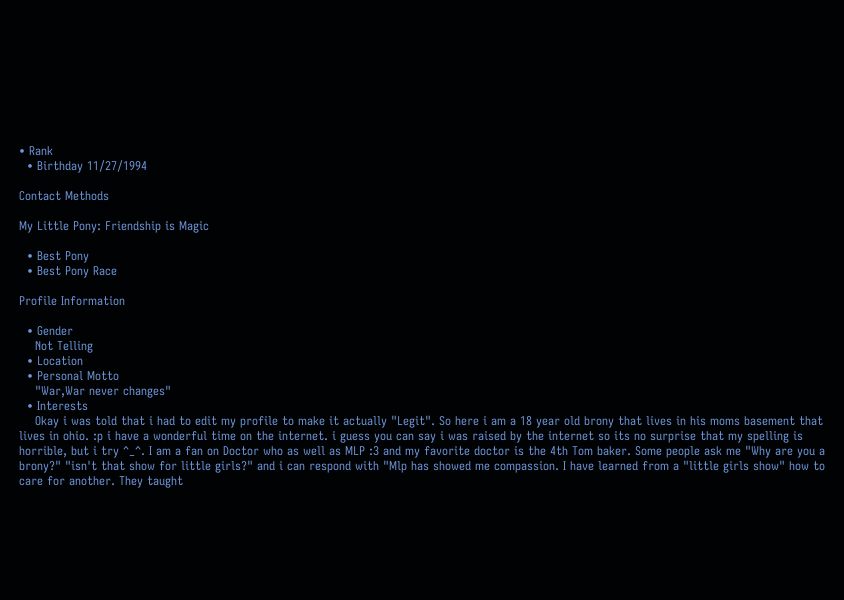• Rank
  • Birthday 11/27/1994

Contact Methods

My Little Pony: Friendship is Magic

  • Best Pony
  • Best Pony Race

Profile Information

  • Gender
    Not Telling
  • Location
  • Personal Motto
    "War,War never changes"
  • Interests
    Okay i was told that i had to edit my profile to make it actually "Legit". So here i am a 18 year old brony that lives in his moms basement that lives in ohio. :p i have a wonderful time on the internet. i guess you can say i was raised by the internet so its no surprise that my spelling is horrible, but i try ^_^. I am a fan on Doctor who as well as MLP :3 and my favorite doctor is the 4th Tom baker. Some people ask me "Why are you a brony?" "isn't that show for little girls?" and i can respond with "Mlp has showed me compassion. I have learned from a "little girls show" how to care for another. They taught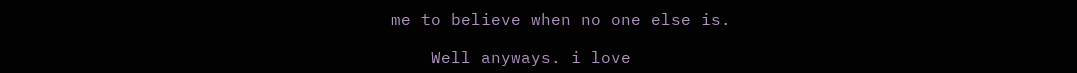me to believe when no one else is.

    Well anyways. i love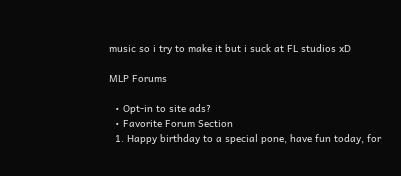music so i try to make it but i suck at FL studios xD

MLP Forums

  • Opt-in to site ads?
  • Favorite Forum Section
  1. Happy birthday to a special pone, have fun today, for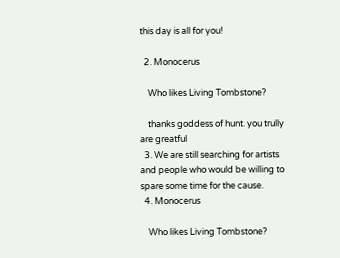this day is all for you!

  2. Monocerus

    Who likes Living Tombstone?

    thanks goddess of hunt. you trully are greatful
  3. We are still searching for artists and people who would be willing to spare some time for the cause.
  4. Monocerus

    Who likes Living Tombstone?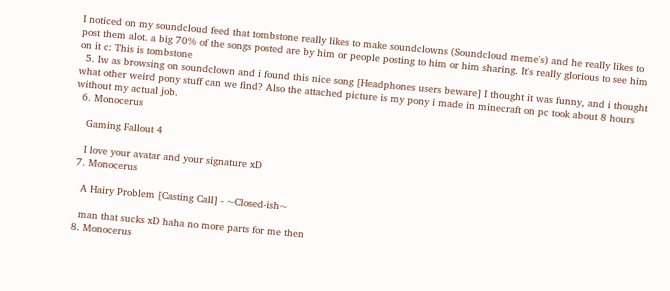I noticed on my soundcloud feed that tombstone really likes to make soundclowns (Soundcloud meme's) and he really likes to post them alot. a big 70% of the songs posted are by him or people posting to him or him sharing. It's really glorious to see him on it c: This is tombstone
  5. Iw as browsing on soundclown and i found this nice song [Headphones users beware] I thought it was funny, and i thought what other weird pony stuff can we find? Also the attached picture is my pony i made in minecraft on pc took about 8 hours without my actual job.
  6. Monocerus

    Gaming Fallout 4

    I love your avatar and your signature xD
  7. Monocerus

    A Hairy Problem [Casting Call] - ~Closed-ish~

    man that sucks xD haha no more parts for me then
  8. Monocerus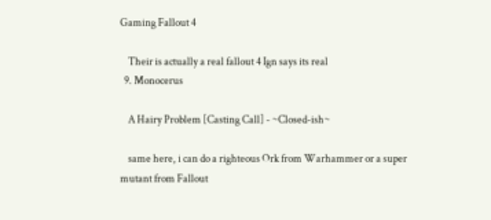Gaming Fallout 4

    Their is actually a real fallout 4 Ign says its real
  9. Monocerus

    A Hairy Problem [Casting Call] - ~Closed-ish~

    same here, i can do a righteous Ork from Warhammer or a super mutant from Fallout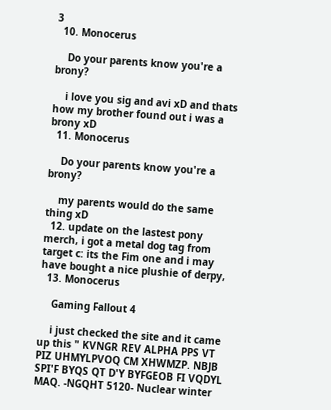3
  10. Monocerus

    Do your parents know you're a brony?

    i love you sig and avi xD and thats how my brother found out i was a brony xD
  11. Monocerus

    Do your parents know you're a brony?

    my parents would do the same thing xD
  12. update on the lastest pony merch, i got a metal dog tag from target c: its the Fim one and i may have bought a nice plushie of derpy,
  13. Monocerus

    Gaming Fallout 4

    i just checked the site and it came up this " KVNGR REV ALPHA PPS VT PIZ UHMYLPVOQ CM XHWMZP. NBJB SPI'F BYQS QT D'Y BYFGEOB FI VQDYL MAQ. -NGQHT 5120- Nuclear winter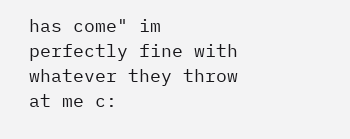has come" im perfectly fine with whatever they throw at me c: